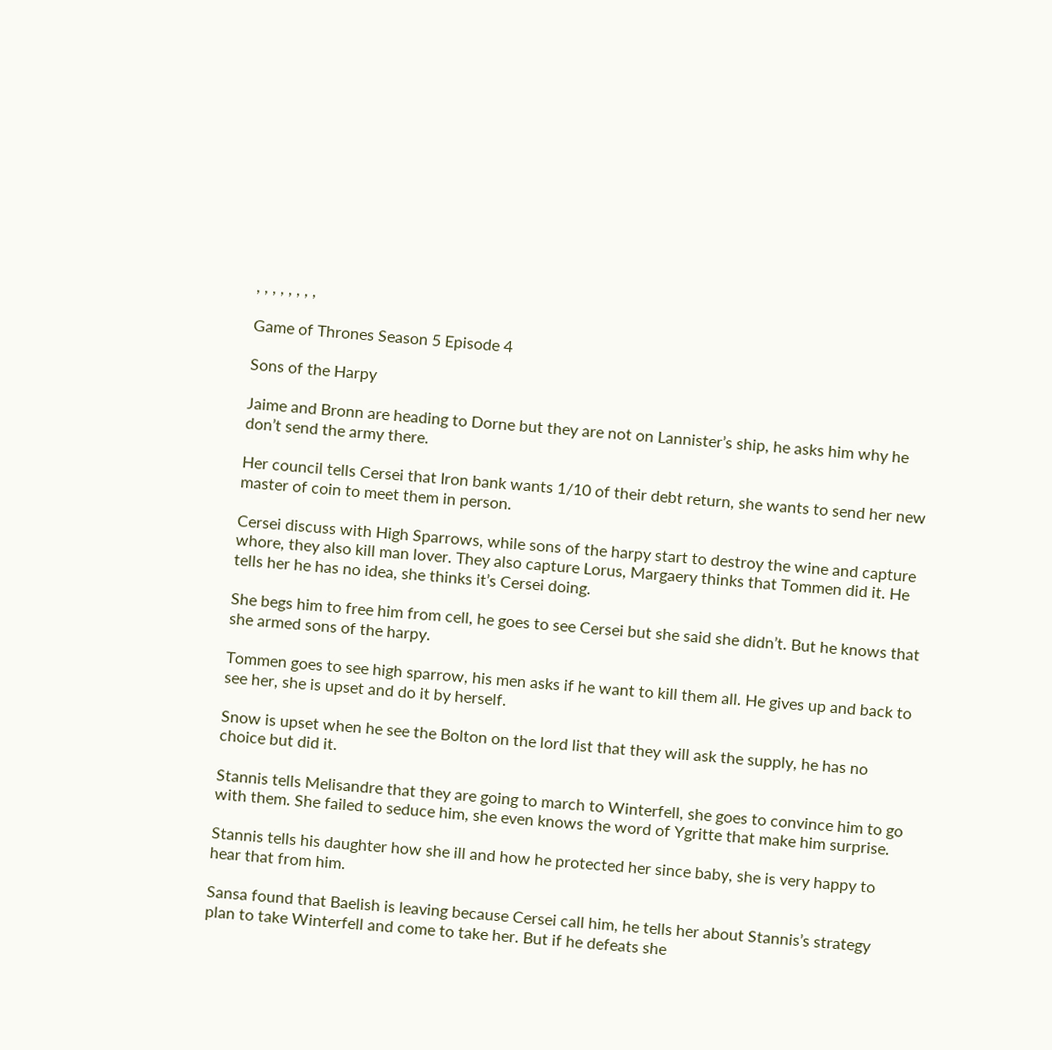, , , , , , , ,

Game of Thrones Season 5 Episode 4

Sons of the Harpy

Jaime and Bronn are heading to Dorne but they are not on Lannister’s ship, he asks him why he don’t send the army there.

Her council tells Cersei that Iron bank wants 1/10 of their debt return, she wants to send her new master of coin to meet them in person.

Cersei discuss with High Sparrows, while sons of the harpy start to destroy the wine and capture whore, they also kill man lover. They also capture Lorus, Margaery thinks that Tommen did it. He tells her he has no idea, she thinks it’s Cersei doing.

She begs him to free him from cell, he goes to see Cersei but she said she didn’t. But he knows that she armed sons of the harpy.

Tommen goes to see high sparrow, his men asks if he want to kill them all. He gives up and back to see her, she is upset and do it by herself.

Snow is upset when he see the Bolton on the lord list that they will ask the supply, he has no choice but did it.

Stannis tells Melisandre that they are going to march to Winterfell, she goes to convince him to go with them. She failed to seduce him, she even knows the word of Ygritte that make him surprise.

Stannis tells his daughter how she ill and how he protected her since baby, she is very happy to hear that from him.

Sansa found that Baelish is leaving because Cersei call him, he tells her about Stannis’s strategy plan to take Winterfell and come to take her. But if he defeats she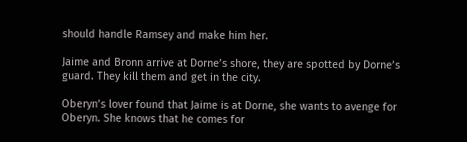should handle Ramsey and make him her.

Jaime and Bronn arrive at Dorne’s shore, they are spotted by Dorne’s guard. They kill them and get in the city.

Oberyn’s lover found that Jaime is at Dorne, she wants to avenge for Oberyn. She knows that he comes for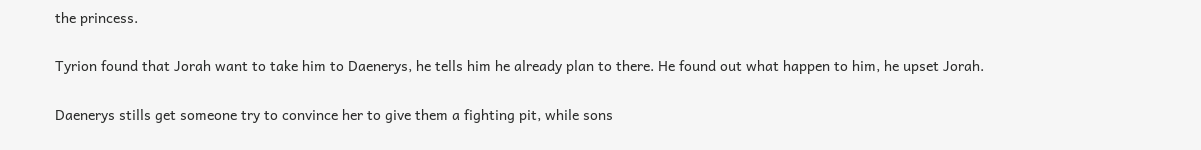the princess.

Tyrion found that Jorah want to take him to Daenerys, he tells him he already plan to there. He found out what happen to him, he upset Jorah.

Daenerys stills get someone try to convince her to give them a fighting pit, while sons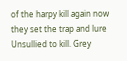of the harpy kill again now they set the trap and lure Unsullied to kill. Grey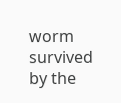worm survived by the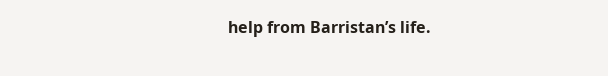help from Barristan’s life.